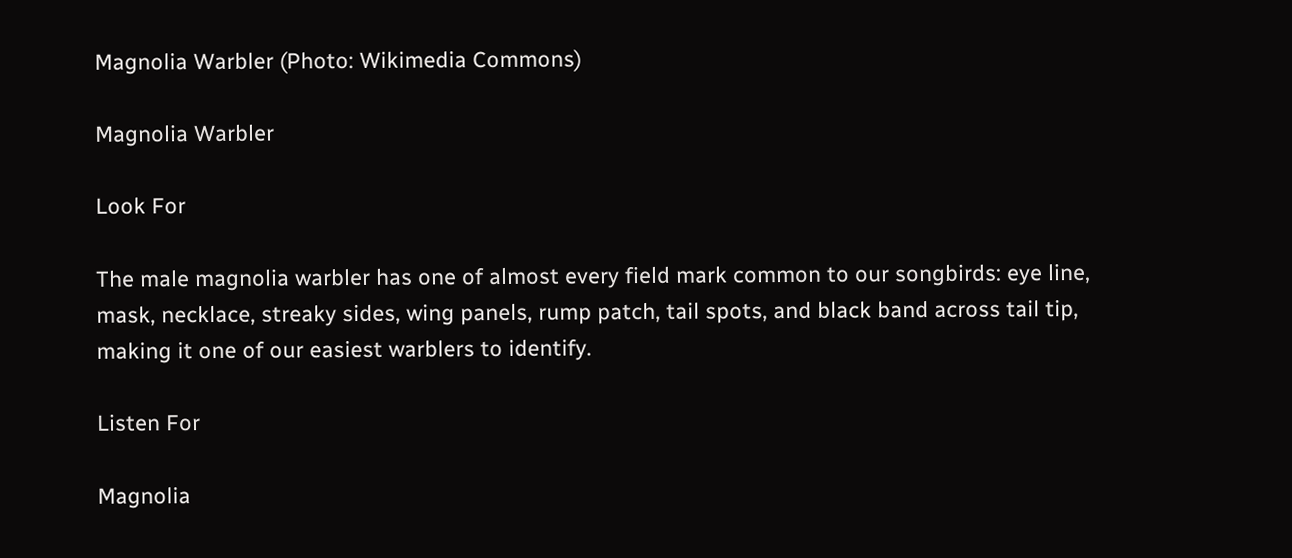Magnolia Warbler (Photo: Wikimedia Commons)

Magnolia Warbler

Look For

The male magnolia warbler has one of almost every field mark common to our songbirds: eye line, mask, necklace, streaky sides, wing panels, rump patch, tail spots, and black band across tail tip, making it one of our easiest warblers to identify.

Listen For

Magnolia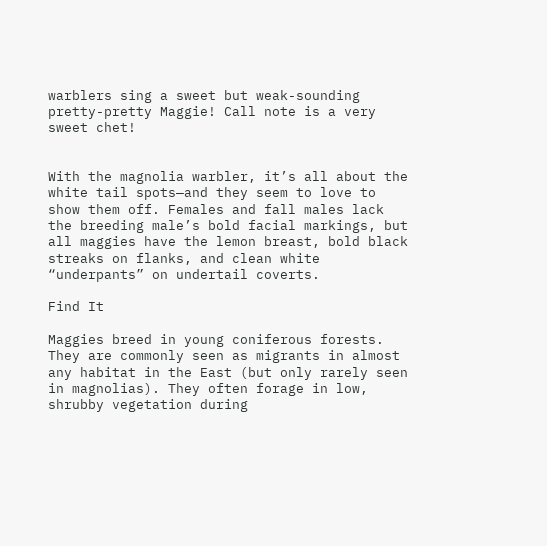warblers sing a sweet but weak-sounding pretty-pretty Maggie! Call note is a very sweet chet!


With the magnolia warbler, it’s all about the white tail spots—and they seem to love to show them off. Females and fall males lack the breeding male’s bold facial markings, but all maggies have the lemon breast, bold black streaks on flanks, and clean white “underpants” on undertail coverts.

Find It

Maggies breed in young coniferous forests. They are commonly seen as migrants in almost any habitat in the East (but only rarely seen in magnolias). They often forage in low, shrubby vegetation during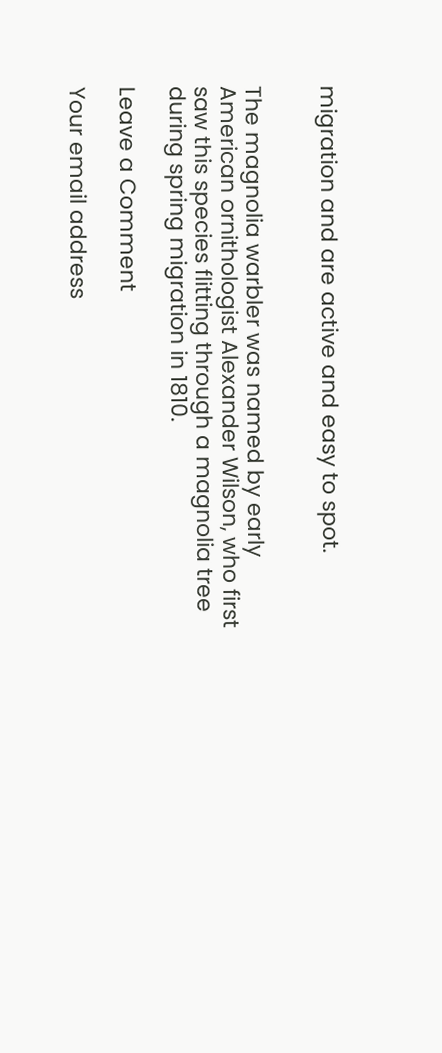migration and are active and easy to spot.


The magnolia warbler was named by early American ornithologist Alexander Wilson, who first saw this species flitting through a magnolia tree during spring migration in 1810.

Leave a Comment

Your email address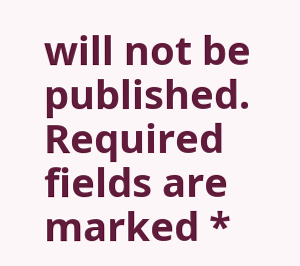will not be published. Required fields are marked *